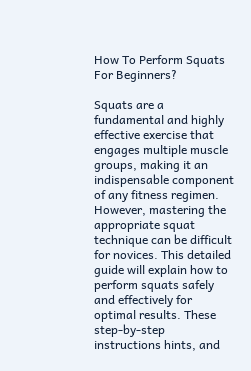How To Perform Squats For Beginners?

Squats are a fundamental and highly effective exercise that engages multiple muscle groups, making it an indispensable component of any fitness regimen. However, mastering the appropriate squat technique can be difficult for novices. This detailed guide will explain how to perform squats safely and effectively for optimal results. These step-by-step instructions hints, and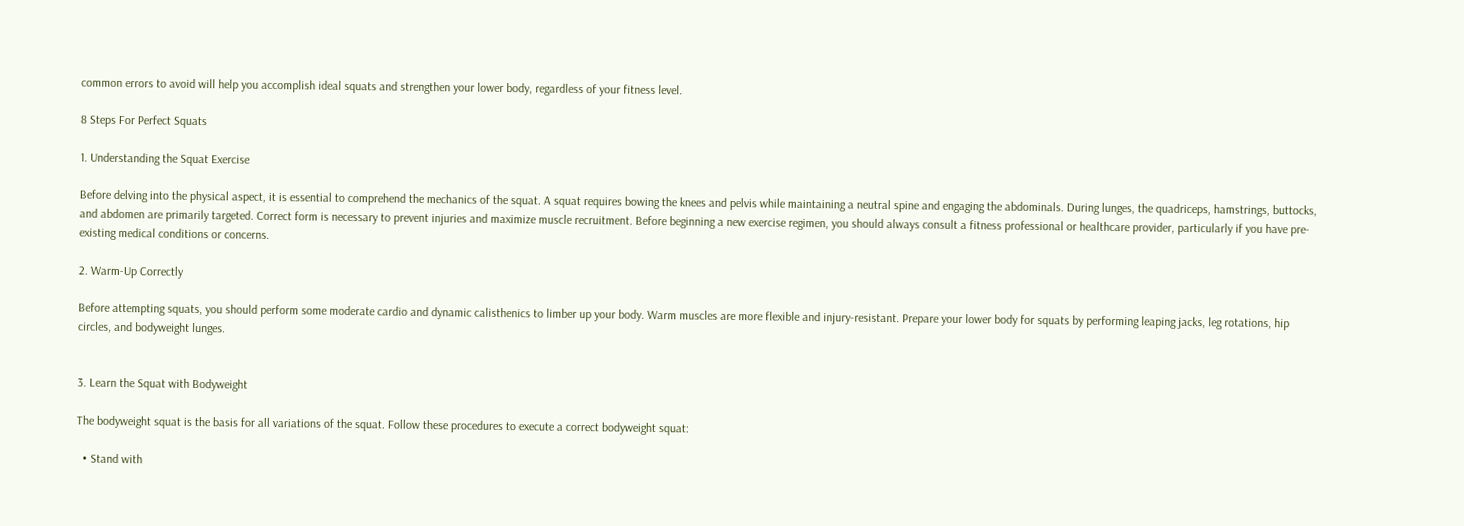common errors to avoid will help you accomplish ideal squats and strengthen your lower body, regardless of your fitness level.

8 Steps For Perfect Squats

1. Understanding the Squat Exercise

Before delving into the physical aspect, it is essential to comprehend the mechanics of the squat. A squat requires bowing the knees and pelvis while maintaining a neutral spine and engaging the abdominals. During lunges, the quadriceps, hamstrings, buttocks, and abdomen are primarily targeted. Correct form is necessary to prevent injuries and maximize muscle recruitment. Before beginning a new exercise regimen, you should always consult a fitness professional or healthcare provider, particularly if you have pre-existing medical conditions or concerns.

2. Warm-Up Correctly

Before attempting squats, you should perform some moderate cardio and dynamic calisthenics to limber up your body. Warm muscles are more flexible and injury-resistant. Prepare your lower body for squats by performing leaping jacks, leg rotations, hip circles, and bodyweight lunges.


3. Learn the Squat with Bodyweight

The bodyweight squat is the basis for all variations of the squat. Follow these procedures to execute a correct bodyweight squat:

  • Stand with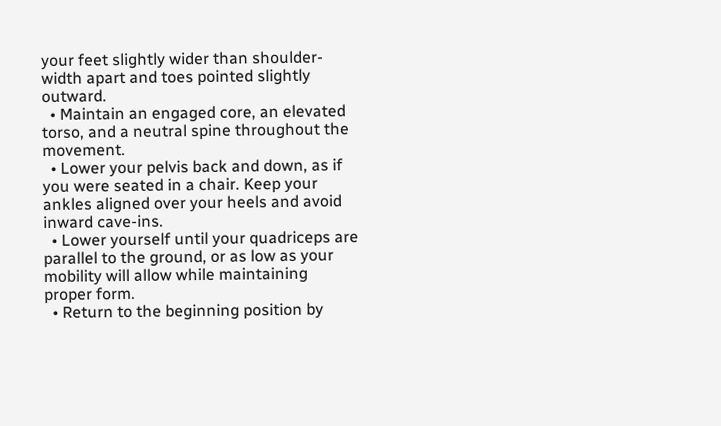your feet slightly wider than shoulder-width apart and toes pointed slightly outward.
  • Maintain an engaged core, an elevated torso, and a neutral spine throughout the movement.
  • Lower your pelvis back and down, as if you were seated in a chair. Keep your ankles aligned over your heels and avoid inward cave-ins.
  • Lower yourself until your quadriceps are parallel to the ground, or as low as your mobility will allow while maintaining proper form.
  • Return to the beginning position by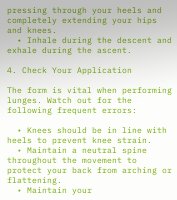pressing through your heels and completely extending your hips and knees.
  • Inhale during the descent and exhale during the ascent.

4. Check Your Application

The form is vital when performing lunges. Watch out for the following frequent errors:

  • Knees should be in line with heels to prevent knee strain.
  • Maintain a neutral spine throughout the movement to protect your back from arching or flattening.
  • Maintain your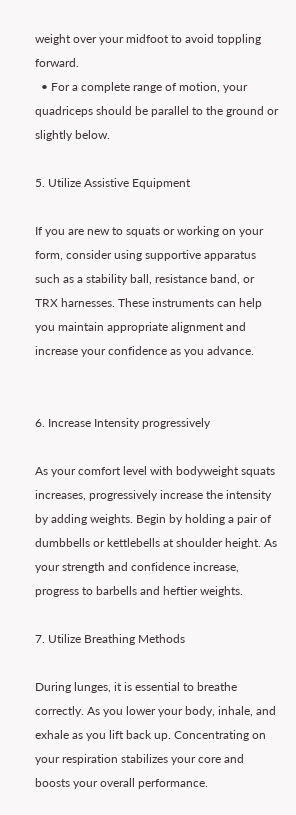weight over your midfoot to avoid toppling forward.
  • For a complete range of motion, your quadriceps should be parallel to the ground or slightly below.

5. Utilize Assistive Equipment

If you are new to squats or working on your form, consider using supportive apparatus such as a stability ball, resistance band, or TRX harnesses. These instruments can help you maintain appropriate alignment and increase your confidence as you advance.


6. Increase Intensity progressively

As your comfort level with bodyweight squats increases, progressively increase the intensity by adding weights. Begin by holding a pair of dumbbells or kettlebells at shoulder height. As your strength and confidence increase, progress to barbells and heftier weights.

7. Utilize Breathing Methods

During lunges, it is essential to breathe correctly. As you lower your body, inhale, and exhale as you lift back up. Concentrating on your respiration stabilizes your core and boosts your overall performance.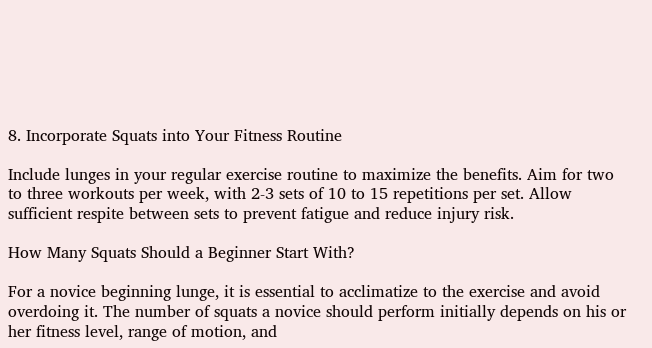8. Incorporate Squats into Your Fitness Routine

Include lunges in your regular exercise routine to maximize the benefits. Aim for two to three workouts per week, with 2-3 sets of 10 to 15 repetitions per set. Allow sufficient respite between sets to prevent fatigue and reduce injury risk.

How Many Squats Should a Beginner Start With?

For a novice beginning lunge, it is essential to acclimatize to the exercise and avoid overdoing it. The number of squats a novice should perform initially depends on his or her fitness level, range of motion, and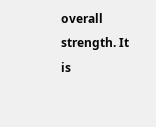overall strength. It is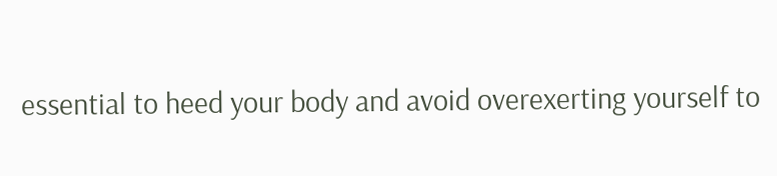essential to heed your body and avoid overexerting yourself to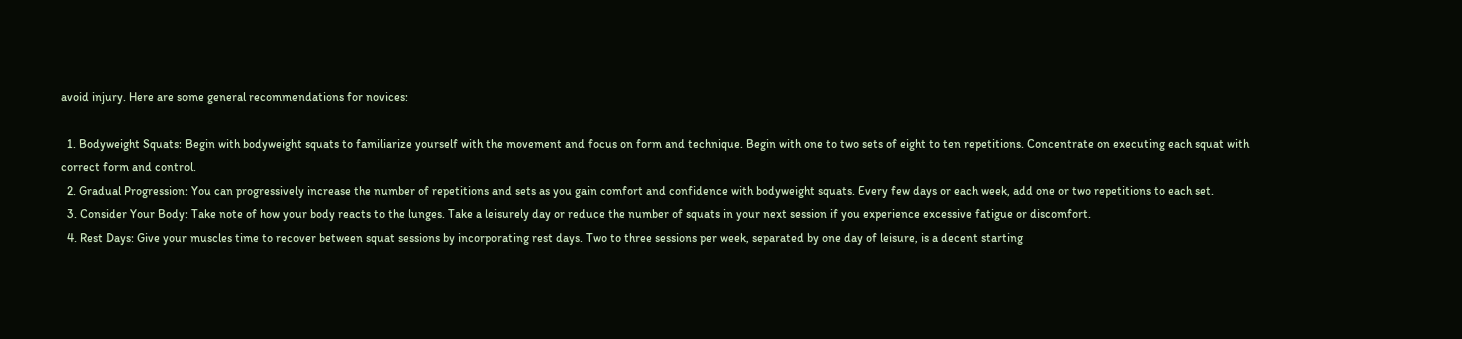avoid injury. Here are some general recommendations for novices:

  1. Bodyweight Squats: Begin with bodyweight squats to familiarize yourself with the movement and focus on form and technique. Begin with one to two sets of eight to ten repetitions. Concentrate on executing each squat with correct form and control.
  2. Gradual Progression: You can progressively increase the number of repetitions and sets as you gain comfort and confidence with bodyweight squats. Every few days or each week, add one or two repetitions to each set.
  3. Consider Your Body: Take note of how your body reacts to the lunges. Take a leisurely day or reduce the number of squats in your next session if you experience excessive fatigue or discomfort.
  4. Rest Days: Give your muscles time to recover between squat sessions by incorporating rest days. Two to three sessions per week, separated by one day of leisure, is a decent starting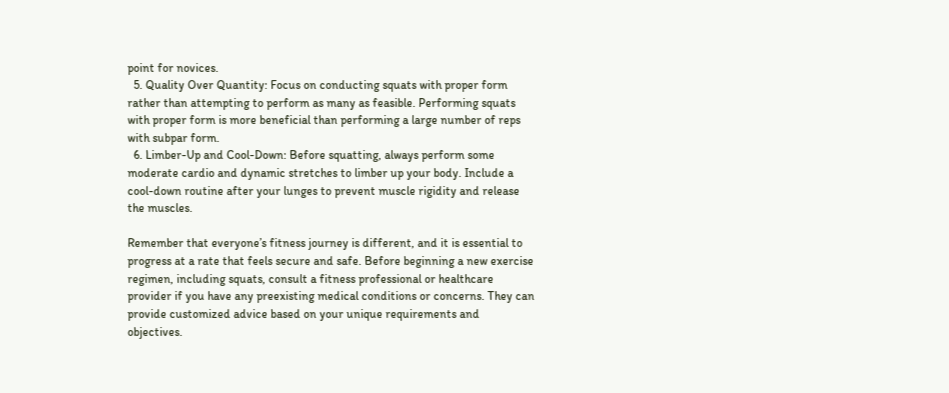point for novices.
  5. Quality Over Quantity: Focus on conducting squats with proper form rather than attempting to perform as many as feasible. Performing squats with proper form is more beneficial than performing a large number of reps with subpar form.
  6. Limber-Up and Cool-Down: Before squatting, always perform some moderate cardio and dynamic stretches to limber up your body. Include a cool-down routine after your lunges to prevent muscle rigidity and release the muscles.

Remember that everyone’s fitness journey is different, and it is essential to progress at a rate that feels secure and safe. Before beginning a new exercise regimen, including squats, consult a fitness professional or healthcare provider if you have any preexisting medical conditions or concerns. They can provide customized advice based on your unique requirements and objectives.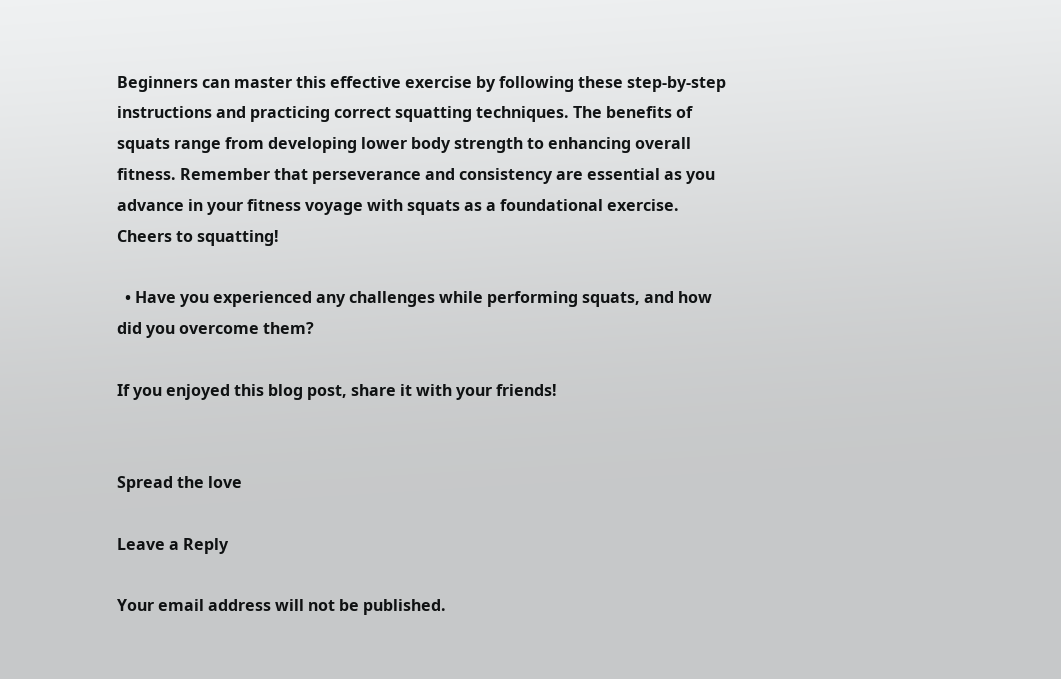Beginners can master this effective exercise by following these step-by-step instructions and practicing correct squatting techniques. The benefits of squats range from developing lower body strength to enhancing overall fitness. Remember that perseverance and consistency are essential as you advance in your fitness voyage with squats as a foundational exercise. Cheers to squatting!

  • Have you experienced any challenges while performing squats, and how did you overcome them?

If you enjoyed this blog post, share it with your friends!


Spread the love

Leave a Reply

Your email address will not be published.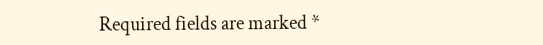Required fields are marked *